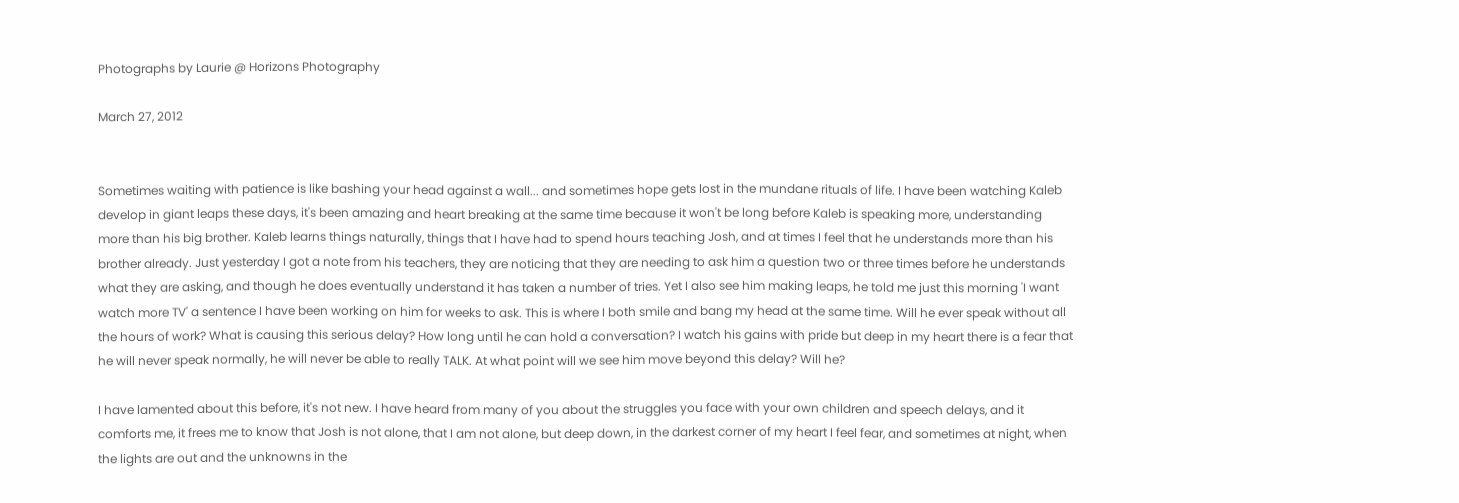Photographs by Laurie @ Horizons Photography

March 27, 2012


Sometimes waiting with patience is like bashing your head against a wall... and sometimes hope gets lost in the mundane rituals of life. I have been watching Kaleb develop in giant leaps these days, it's been amazing and heart breaking at the same time because it won't be long before Kaleb is speaking more, understanding more than his big brother. Kaleb learns things naturally, things that I have had to spend hours teaching Josh, and at times I feel that he understands more than his brother already. Just yesterday I got a note from his teachers, they are noticing that they are needing to ask him a question two or three times before he understands what they are asking, and though he does eventually understand it has taken a number of tries. Yet I also see him making leaps, he told me just this morning 'I want watch more TV' a sentence I have been working on him for weeks to ask. This is where I both smile and bang my head at the same time. Will he ever speak without all the hours of work? What is causing this serious delay? How long until he can hold a conversation? I watch his gains with pride but deep in my heart there is a fear that he will never speak normally, he will never be able to really TALK. At what point will we see him move beyond this delay? Will he?

I have lamented about this before, it's not new. I have heard from many of you about the struggles you face with your own children and speech delays, and it comforts me, it frees me to know that Josh is not alone, that I am not alone, but deep down, in the darkest corner of my heart I feel fear, and sometimes at night, when the lights are out and the unknowns in the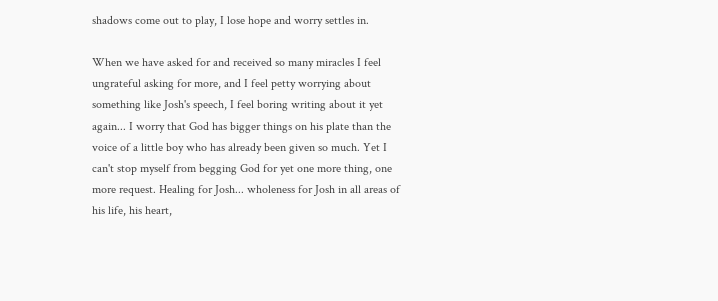shadows come out to play, I lose hope and worry settles in.

When we have asked for and received so many miracles I feel ungrateful asking for more, and I feel petty worrying about something like Josh's speech, I feel boring writing about it yet again... I worry that God has bigger things on his plate than the voice of a little boy who has already been given so much. Yet I can't stop myself from begging God for yet one more thing, one more request. Healing for Josh... wholeness for Josh in all areas of his life, his heart,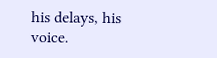his delays, his voice.